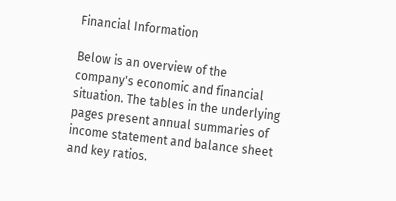Financial Information

Below is an overview of the company's economic and financial situation. The tables in the underlying pages present annual summaries of income statement and balance sheet and key ratios.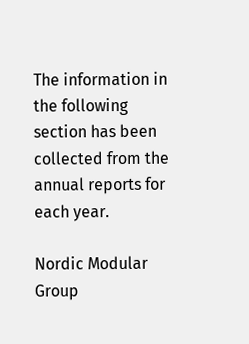The information in the following section has been collected from the annual reports for each year.

Nordic Modular Group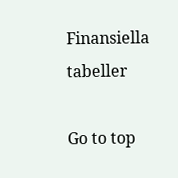Finansiella tabeller

Go to top